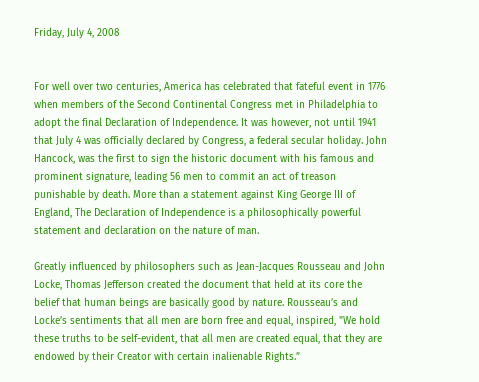Friday, July 4, 2008


For well over two centuries, America has celebrated that fateful event in 1776 when members of the Second Continental Congress met in Philadelphia to adopt the final Declaration of Independence. It was however, not until 1941 that July 4 was officially declared by Congress, a federal secular holiday. John Hancock, was the first to sign the historic document with his famous and prominent signature, leading 56 men to commit an act of treason punishable by death. More than a statement against King George III of England, The Declaration of Independence is a philosophically powerful statement and declaration on the nature of man.

Greatly influenced by philosophers such as Jean-Jacques Rousseau and John Locke, Thomas Jefferson created the document that held at its core the belief that human beings are basically good by nature. Rousseau’s and Locke’s sentiments that all men are born free and equal, inspired, "We hold these truths to be self-evident, that all men are created equal, that they are endowed by their Creator with certain inalienable Rights.”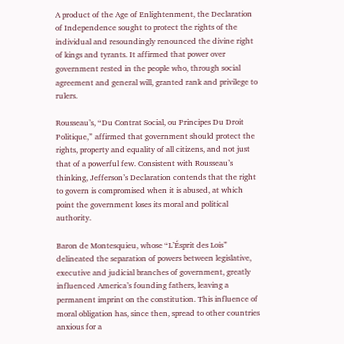A product of the Age of Enlightenment, the Declaration of Independence sought to protect the rights of the individual and resoundingly renounced the divine right of kings and tyrants. It affirmed that power over government rested in the people who, through social agreement and general will, granted rank and privilege to rulers.

Rousseau’s, “Du Contrat Social, ou Principes Du Droit Politique,” affirmed that government should protect the rights, property and equality of all citizens, and not just that of a powerful few. Consistent with Rousseau’s thinking, Jefferson’s Declaration contends that the right to govern is compromised when it is abused, at which point the government loses its moral and political authority.

Baron de Montesquieu, whose “L’Ésprit des Lois” delineated the separation of powers between legislative, executive and judicial branches of government, greatly influenced America’s founding fathers, leaving a permanent imprint on the constitution. This influence of moral obligation has, since then, spread to other countries anxious for a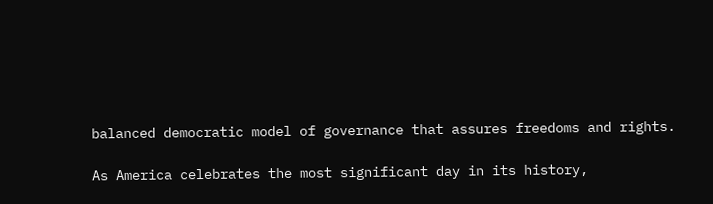balanced democratic model of governance that assures freedoms and rights.

As America celebrates the most significant day in its history,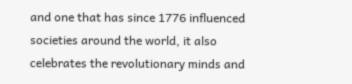and one that has since 1776 influenced societies around the world, it also celebrates the revolutionary minds and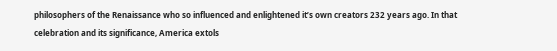philosophers of the Renaissance who so influenced and enlightened it’s own creators 232 years ago. In that celebration and its significance, America extols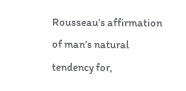Rousseau’s affirmation of man’s natural tendency for,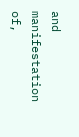and manifestation of,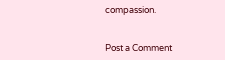compassion.


Post a Comment